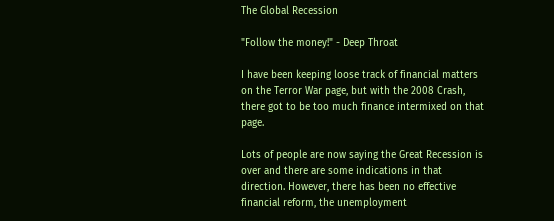The Global Recession

"Follow the money!" - Deep Throat

I have been keeping loose track of financial matters on the Terror War page, but with the 2008 Crash, there got to be too much finance intermixed on that page.

Lots of people are now saying the Great Recession is over and there are some indications in that direction. However, there has been no effective financial reform, the unemployment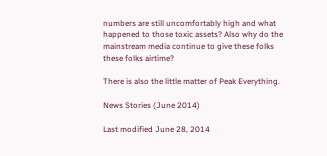numbers are still uncomfortably high and what happened to those toxic assets? Also why do the mainstream media continue to give these folks these folks airtime?

There is also the little matter of Peak Everything.

News Stories (June 2014)

Last modified June 28, 2014